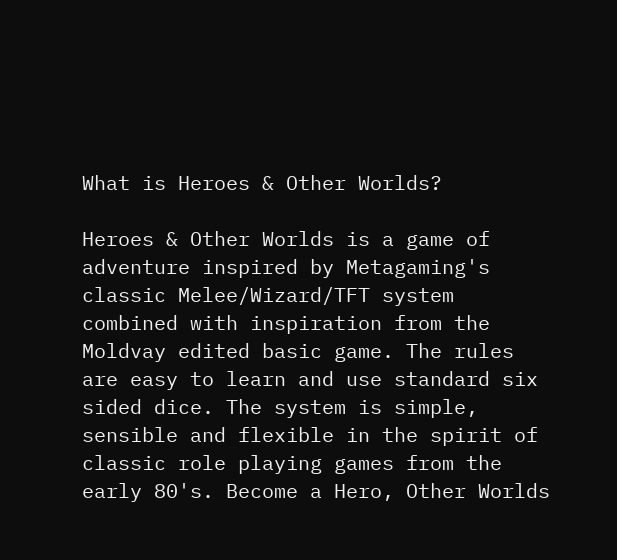What is Heroes & Other Worlds?

Heroes & Other Worlds is a game of adventure inspired by Metagaming's classic Melee/Wizard/TFT system combined with inspiration from the Moldvay edited basic game. The rules are easy to learn and use standard six sided dice. The system is simple, sensible and flexible in the spirit of classic role playing games from the early 80's. Become a Hero, Other Worlds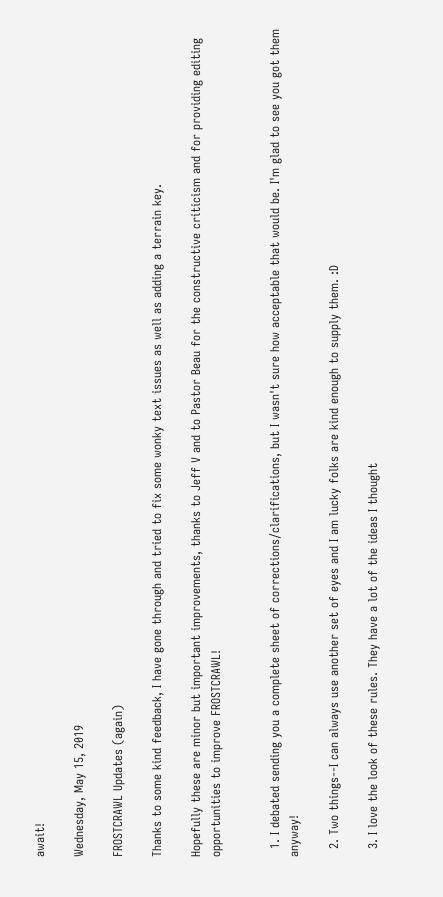await!

Wednesday, May 15, 2019

FROSTCRAWL Updates (again)

Thanks to some kind feedback, I have gone through and tried to fix some wonky text issues as well as adding a terrain key.

Hopefully these are minor but important improvements, thanks to Jeff V and to Pastor Beau for the constructive criticism and for providing editing opportunities to improve FROSTCRAWL!


  1. I debated sending you a complete sheet of corrections/clarifications, but I wasn't sure how acceptable that would be. I'm glad to see you got them anyway!

  2. Two things--I can always use another set of eyes and I am lucky folks are kind enough to supply them. :D

  3. I love the look of these rules. They have a lot of the ideas I thought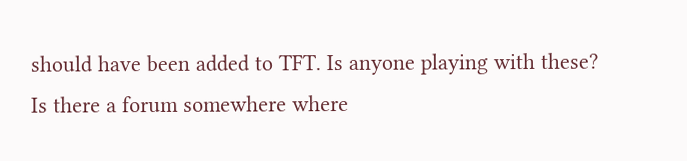should have been added to TFT. Is anyone playing with these? Is there a forum somewhere where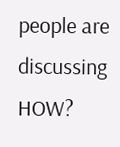people are discussing HOW?